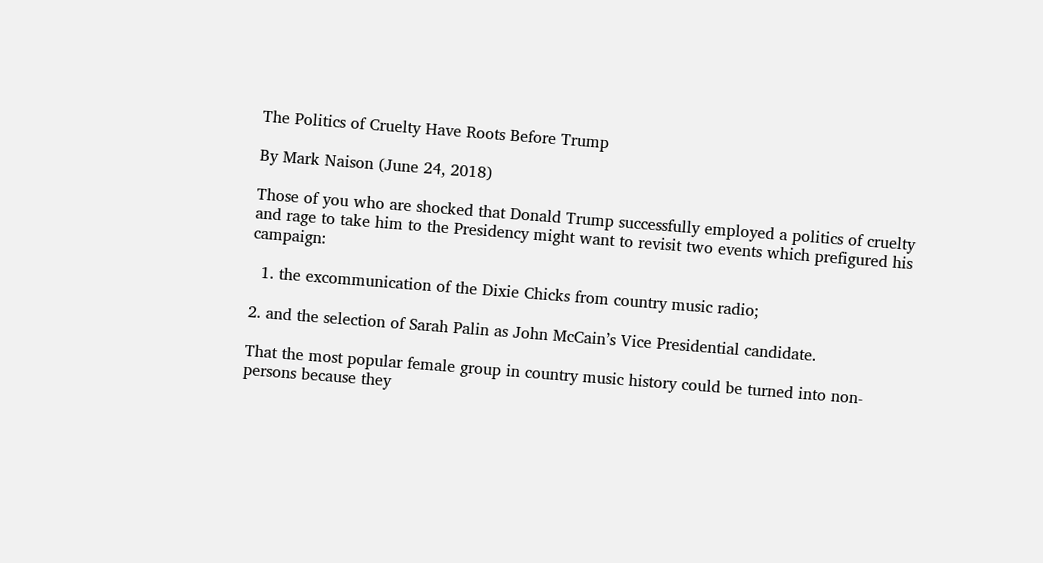The Politics of Cruelty Have Roots Before Trump

By Mark Naison (June 24, 2018)

Those of you who are shocked that Donald Trump successfully employed a politics of cruelty and rage to take him to the Presidency might want to revisit two events which prefigured his campaign:

  1. the excommunication of the Dixie Chicks from country music radio;

2. and the selection of Sarah Palin as John McCain’s Vice Presidential candidate.

That the most popular female group in country music history could be turned into non-persons because they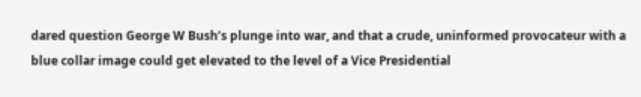dared question George W Bush’s plunge into war, and that a crude, uninformed provocateur with a blue collar image could get elevated to the level of a Vice Presidential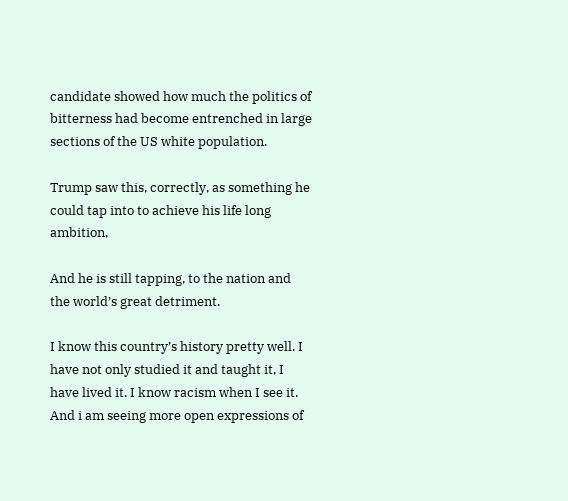candidate showed how much the politics of bitterness had become entrenched in large sections of the US white population.

Trump saw this, correctly, as something he could tap into to achieve his life long ambition,

And he is still tapping, to the nation and the world’s great detriment.

I know this country’s history pretty well. I have not only studied it and taught it, I have lived it. I know racism when I see it. And i am seeing more open expressions of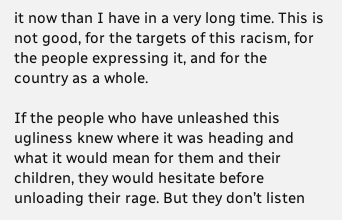it now than I have in a very long time. This is not good, for the targets of this racism, for the people expressing it, and for the country as a whole.

If the people who have unleashed this ugliness knew where it was heading and what it would mean for them and their children, they would hesitate before unloading their rage. But they don’t listen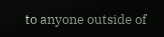to anyone outside of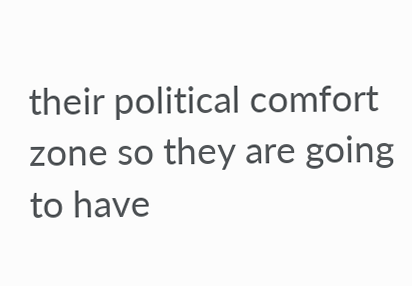their political comfort zone so they are going to have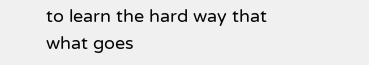to learn the hard way that what goes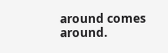around comes around.